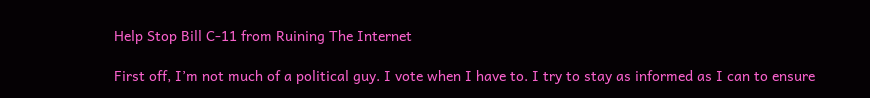Help Stop Bill C-11 from Ruining The Internet

First off, I’m not much of a political guy. I vote when I have to. I try to stay as informed as I can to ensure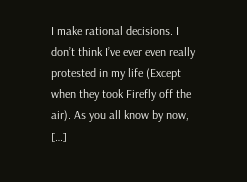I make rational decisions. I don’t think I’ve ever even really protested in my life (Except when they took Firefly off the air). As you all know by now, […]